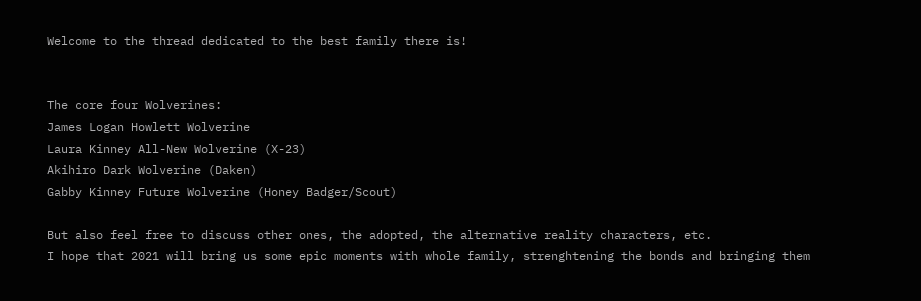Welcome to the thread dedicated to the best family there is!


The core four Wolverines:
James Logan Howlett Wolverine
Laura Kinney All-New Wolverine (X-23)
Akihiro Dark Wolverine (Daken)
Gabby Kinney Future Wolverine (Honey Badger/Scout)

But also feel free to discuss other ones, the adopted, the alternative reality characters, etc.
I hope that 2021 will bring us some epic moments with whole family, strenghtening the bonds and bringing them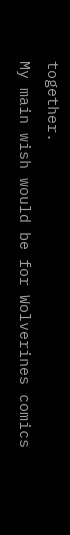together.
My main wish would be for Wolverines comics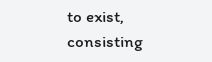to exist, consisting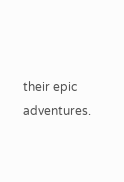their epic adventures.